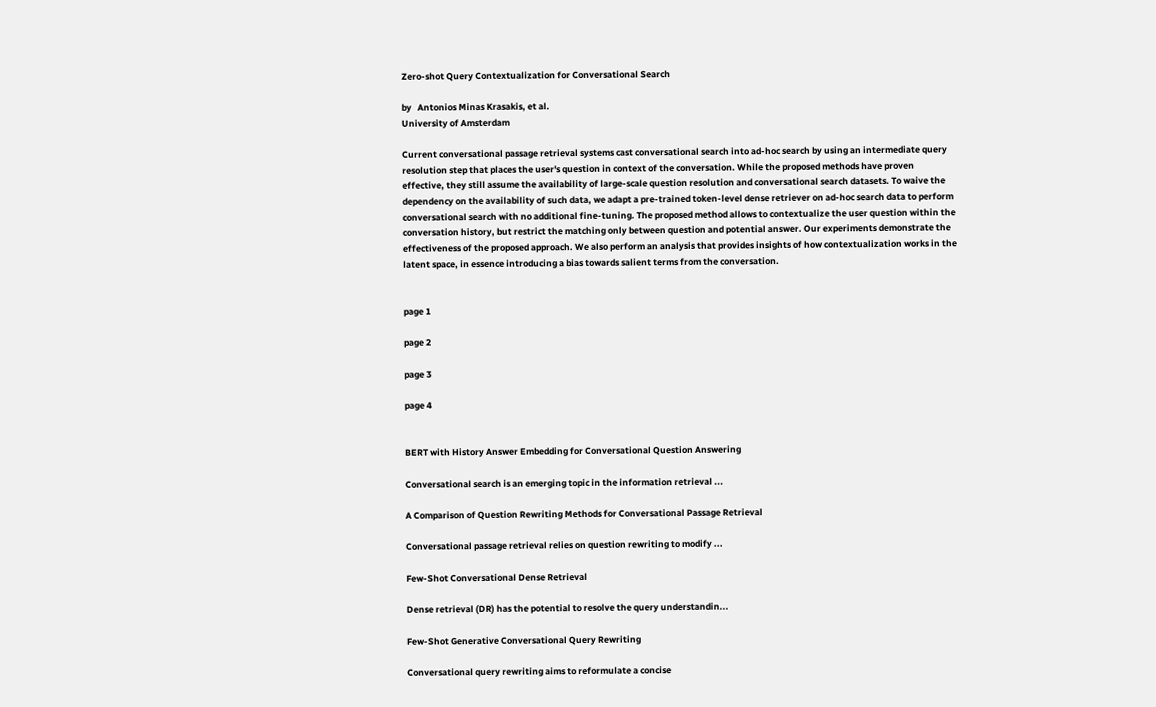Zero-shot Query Contextualization for Conversational Search

by   Antonios Minas Krasakis, et al.
University of Amsterdam

Current conversational passage retrieval systems cast conversational search into ad-hoc search by using an intermediate query resolution step that places the user's question in context of the conversation. While the proposed methods have proven effective, they still assume the availability of large-scale question resolution and conversational search datasets. To waive the dependency on the availability of such data, we adapt a pre-trained token-level dense retriever on ad-hoc search data to perform conversational search with no additional fine-tuning. The proposed method allows to contextualize the user question within the conversation history, but restrict the matching only between question and potential answer. Our experiments demonstrate the effectiveness of the proposed approach. We also perform an analysis that provides insights of how contextualization works in the latent space, in essence introducing a bias towards salient terms from the conversation.


page 1

page 2

page 3

page 4


BERT with History Answer Embedding for Conversational Question Answering

Conversational search is an emerging topic in the information retrieval ...

A Comparison of Question Rewriting Methods for Conversational Passage Retrieval

Conversational passage retrieval relies on question rewriting to modify ...

Few-Shot Conversational Dense Retrieval

Dense retrieval (DR) has the potential to resolve the query understandin...

Few-Shot Generative Conversational Query Rewriting

Conversational query rewriting aims to reformulate a concise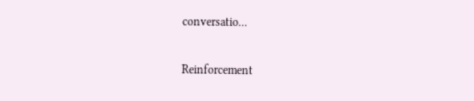conversatio...

Reinforcement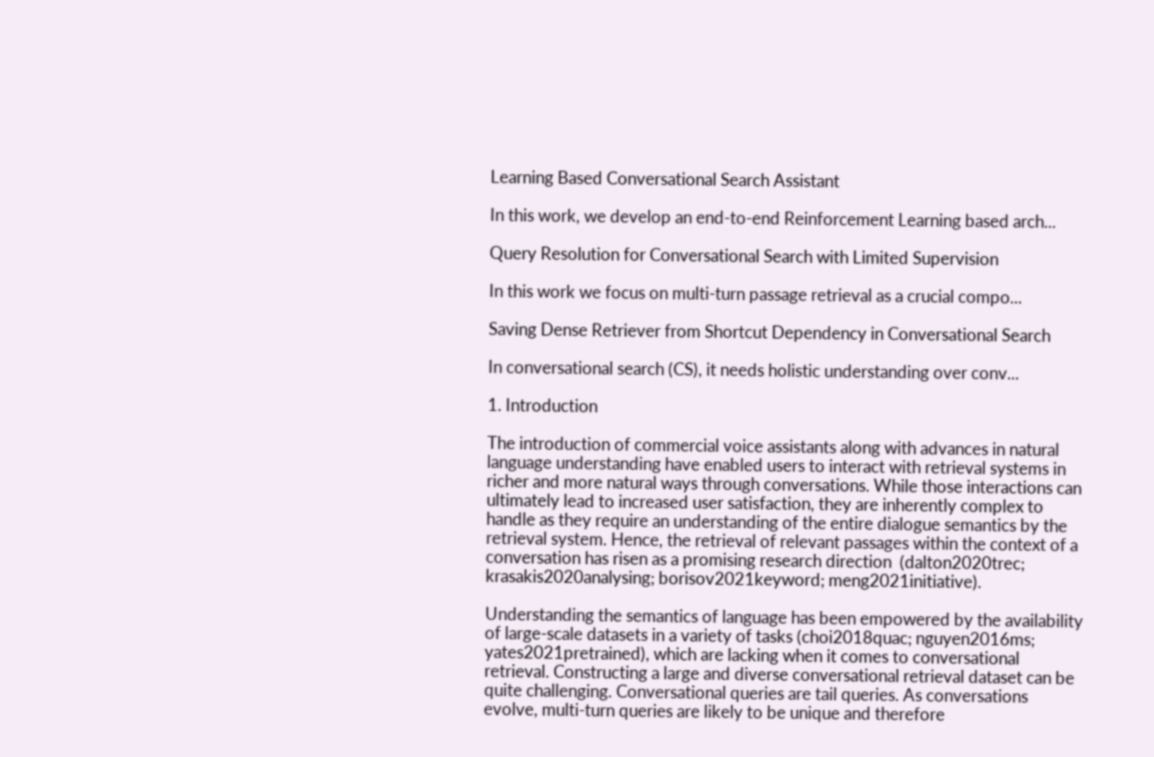Learning Based Conversational Search Assistant

In this work, we develop an end-to-end Reinforcement Learning based arch...

Query Resolution for Conversational Search with Limited Supervision

In this work we focus on multi-turn passage retrieval as a crucial compo...

Saving Dense Retriever from Shortcut Dependency in Conversational Search

In conversational search (CS), it needs holistic understanding over conv...

1. Introduction

The introduction of commercial voice assistants along with advances in natural language understanding have enabled users to interact with retrieval systems in richer and more natural ways through conversations. While those interactions can ultimately lead to increased user satisfaction, they are inherently complex to handle as they require an understanding of the entire dialogue semantics by the retrieval system. Hence, the retrieval of relevant passages within the context of a conversation has risen as a promising research direction  (dalton2020trec; krasakis2020analysing; borisov2021keyword; meng2021initiative).

Understanding the semantics of language has been empowered by the availability of large-scale datasets in a variety of tasks (choi2018quac; nguyen2016ms; yates2021pretrained), which are lacking when it comes to conversational retrieval. Constructing a large and diverse conversational retrieval dataset can be quite challenging. Conversational queries are tail queries. As conversations evolve, multi-turn queries are likely to be unique and therefore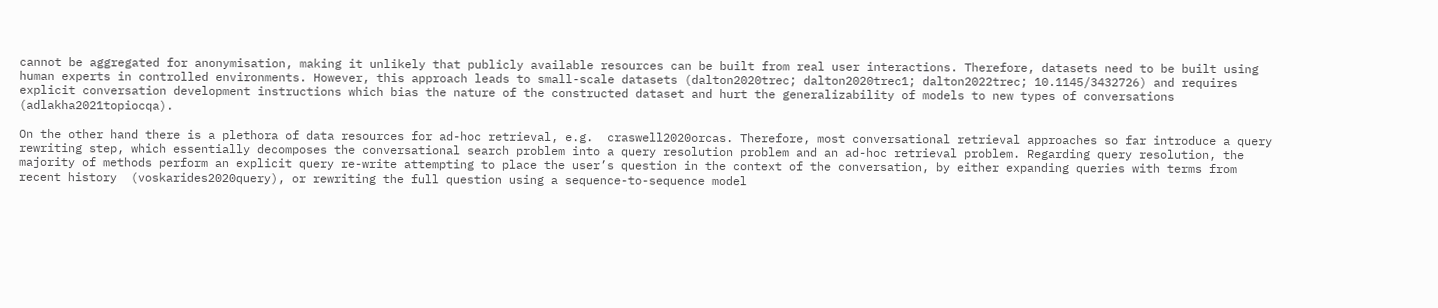cannot be aggregated for anonymisation, making it unlikely that publicly available resources can be built from real user interactions. Therefore, datasets need to be built using human experts in controlled environments. However, this approach leads to small-scale datasets (dalton2020trec; dalton2020trec1; dalton2022trec; 10.1145/3432726) and requires explicit conversation development instructions which bias the nature of the constructed dataset and hurt the generalizability of models to new types of conversations (adlakha2021topiocqa).

On the other hand there is a plethora of data resources for ad-hoc retrieval, e.g.  craswell2020orcas. Therefore, most conversational retrieval approaches so far introduce a query rewriting step, which essentially decomposes the conversational search problem into a query resolution problem and an ad-hoc retrieval problem. Regarding query resolution, the majority of methods perform an explicit query re-write attempting to place the user’s question in the context of the conversation, by either expanding queries with terms from recent history  (voskarides2020query), or rewriting the full question using a sequence-to-sequence model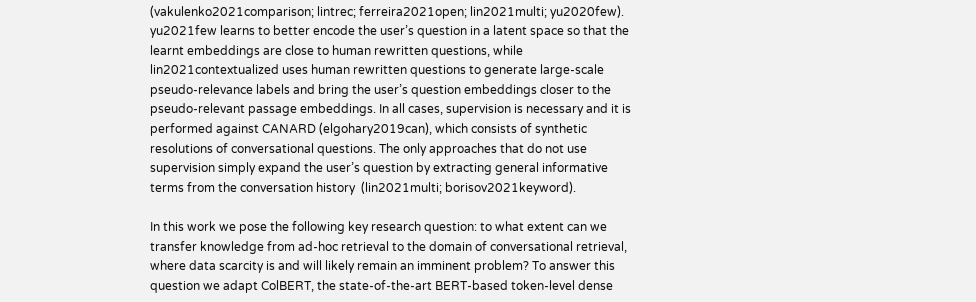(vakulenko2021comparison; lintrec; ferreira2021open; lin2021multi; yu2020few).  yu2021few learns to better encode the user’s question in a latent space so that the learnt embeddings are close to human rewritten questions, while  lin2021contextualized uses human rewritten questions to generate large-scale pseudo-relevance labels and bring the user’s question embeddings closer to the pseudo-relevant passage embeddings. In all cases, supervision is necessary and it is performed against CANARD (elgohary2019can), which consists of synthetic resolutions of conversational questions. The only approaches that do not use supervision simply expand the user’s question by extracting general informative terms from the conversation history  (lin2021multi; borisov2021keyword).

In this work we pose the following key research question: to what extent can we transfer knowledge from ad-hoc retrieval to the domain of conversational retrieval, where data scarcity is and will likely remain an imminent problem? To answer this question we adapt ColBERT, the state-of-the-art BERT-based token-level dense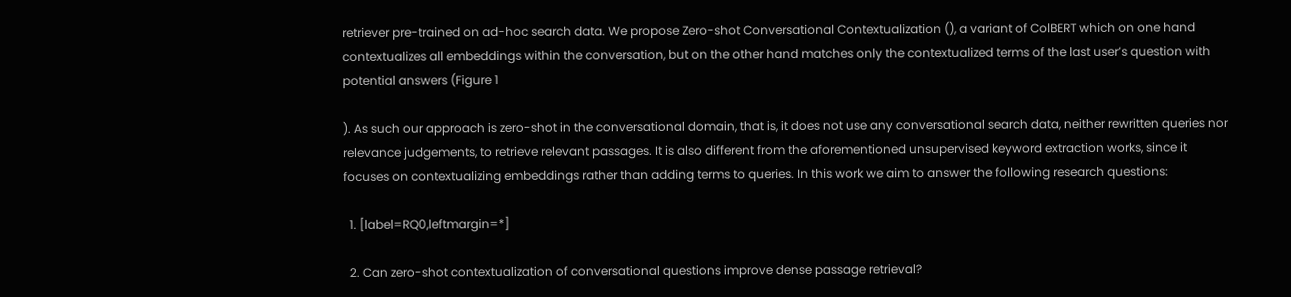retriever pre-trained on ad-hoc search data. We propose Zero-shot Conversational Contextualization (), a variant of ColBERT which on one hand contextualizes all embeddings within the conversation, but on the other hand matches only the contextualized terms of the last user’s question with potential answers (Figure 1

). As such our approach is zero-shot in the conversational domain, that is, it does not use any conversational search data, neither rewritten queries nor relevance judgements, to retrieve relevant passages. It is also different from the aforementioned unsupervised keyword extraction works, since it focuses on contextualizing embeddings rather than adding terms to queries. In this work we aim to answer the following research questions:

  1. [label=RQ0,leftmargin=*]

  2. Can zero-shot contextualization of conversational questions improve dense passage retrieval?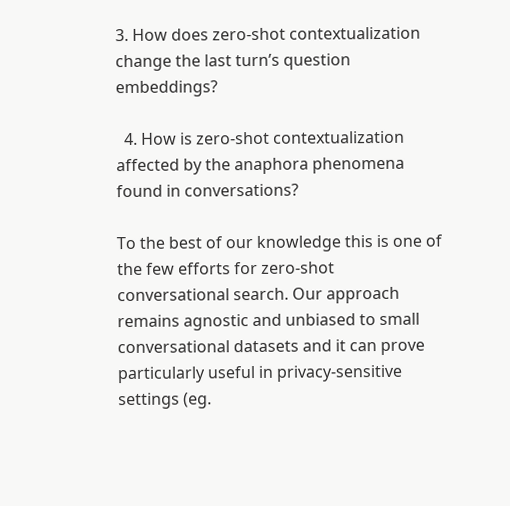3. How does zero-shot contextualization change the last turn’s question embeddings?

  4. How is zero-shot contextualization affected by the anaphora phenomena found in conversations?

To the best of our knowledge this is one of the few efforts for zero-shot conversational search. Our approach remains agnostic and unbiased to small conversational datasets and it can prove particularly useful in privacy-sensitive settings (eg.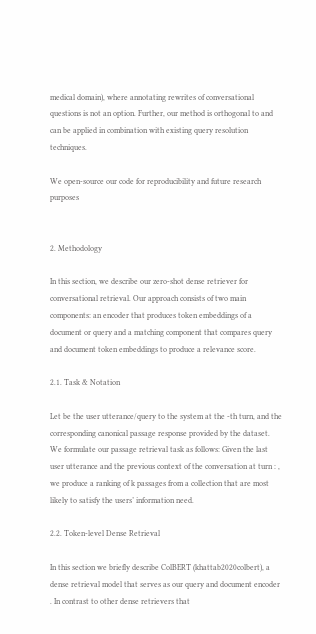medical domain), where annotating rewrites of conversational questions is not an option. Further, our method is orthogonal to and can be applied in combination with existing query resolution techniques.

We open-source our code for reproducibility and future research purposes


2. Methodology

In this section, we describe our zero-shot dense retriever for conversational retrieval. Our approach consists of two main components: an encoder that produces token embeddings of a document or query and a matching component that compares query and document token embeddings to produce a relevance score.

2.1. Task & Notation

Let be the user utterance/query to the system at the -th turn, and the corresponding canonical passage response provided by the dataset. We formulate our passage retrieval task as follows: Given the last user utterance and the previous context of the conversation at turn : , we produce a ranking of k passages from a collection that are most likely to satisfy the users’ information need.

2.2. Token-level Dense Retrieval

In this section we briefly describe ColBERT (khattab2020colbert), a dense retrieval model that serves as our query and document encoder . In contrast to other dense retrievers that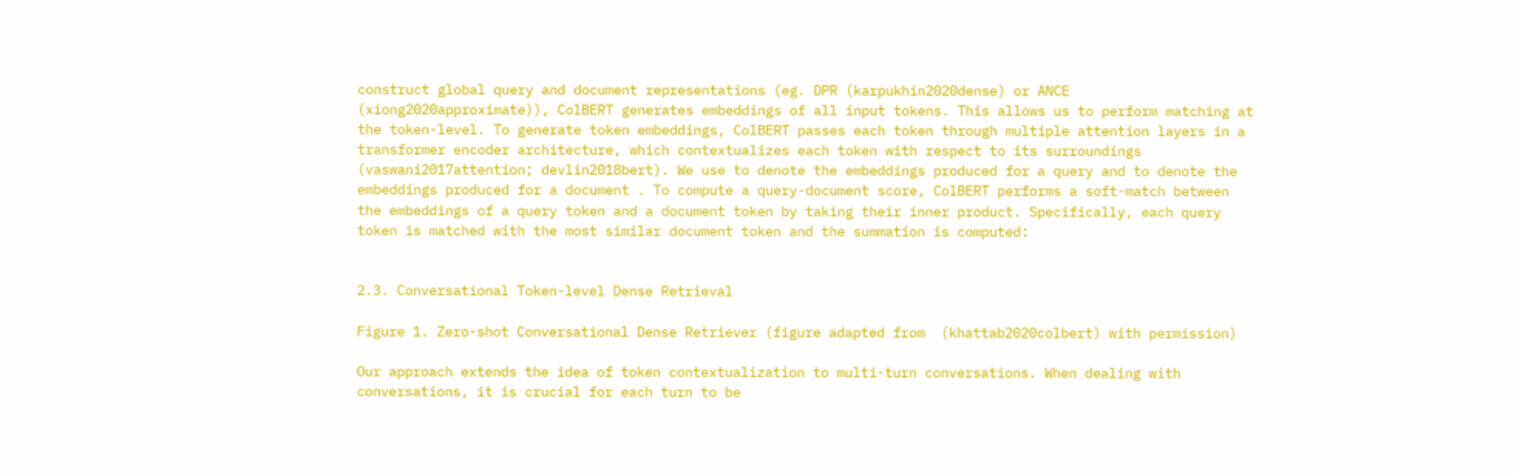construct global query and document representations (eg. DPR (karpukhin2020dense) or ANCE (xiong2020approximate)), ColBERT generates embeddings of all input tokens. This allows us to perform matching at the token-level. To generate token embeddings, ColBERT passes each token through multiple attention layers in a transformer encoder architecture, which contextualizes each token with respect to its surroundings  (vaswani2017attention; devlin2018bert). We use to denote the embeddings produced for a query and to denote the embeddings produced for a document . To compute a query-document score, ColBERT performs a soft-match between the embeddings of a query token and a document token by taking their inner product. Specifically, each query token is matched with the most similar document token and the summation is computed:


2.3. Conversational Token-level Dense Retrieval

Figure 1. Zero-shot Conversational Dense Retriever (figure adapted from  (khattab2020colbert) with permission)

Our approach extends the idea of token contextualization to multi-turn conversations. When dealing with conversations, it is crucial for each turn to be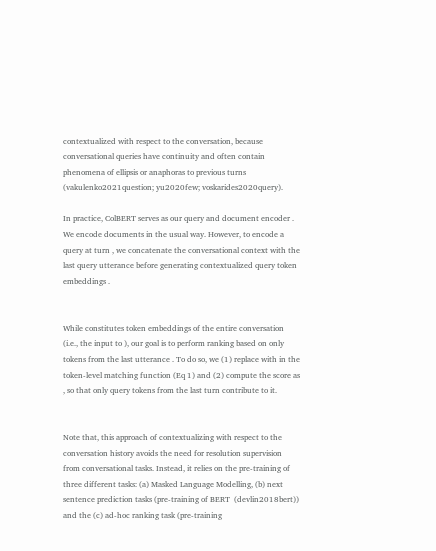contextualized with respect to the conversation, because conversational queries have continuity and often contain phenomena of ellipsis or anaphoras to previous turns  (vakulenko2021question; yu2020few; voskarides2020query).

In practice, ColBERT serves as our query and document encoder . We encode documents in the usual way. However, to encode a query at turn , we concatenate the conversational context with the last query utterance before generating contextualized query token embeddings .


While constitutes token embeddings of the entire conversation (i.e., the input to ), our goal is to perform ranking based on only tokens from the last utterance . To do so, we (1) replace with in the token-level matching function (Eq 1) and (2) compute the score as , so that only query tokens from the last turn contribute to it.


Note that, this approach of contextualizing with respect to the conversation history avoids the need for resolution supervision from conversational tasks. Instead, it relies on the pre-training of three different tasks: (a) Masked Language Modelling, (b) next sentence prediction tasks (pre-training of BERT  (devlin2018bert)) and the (c) ad-hoc ranking task (pre-training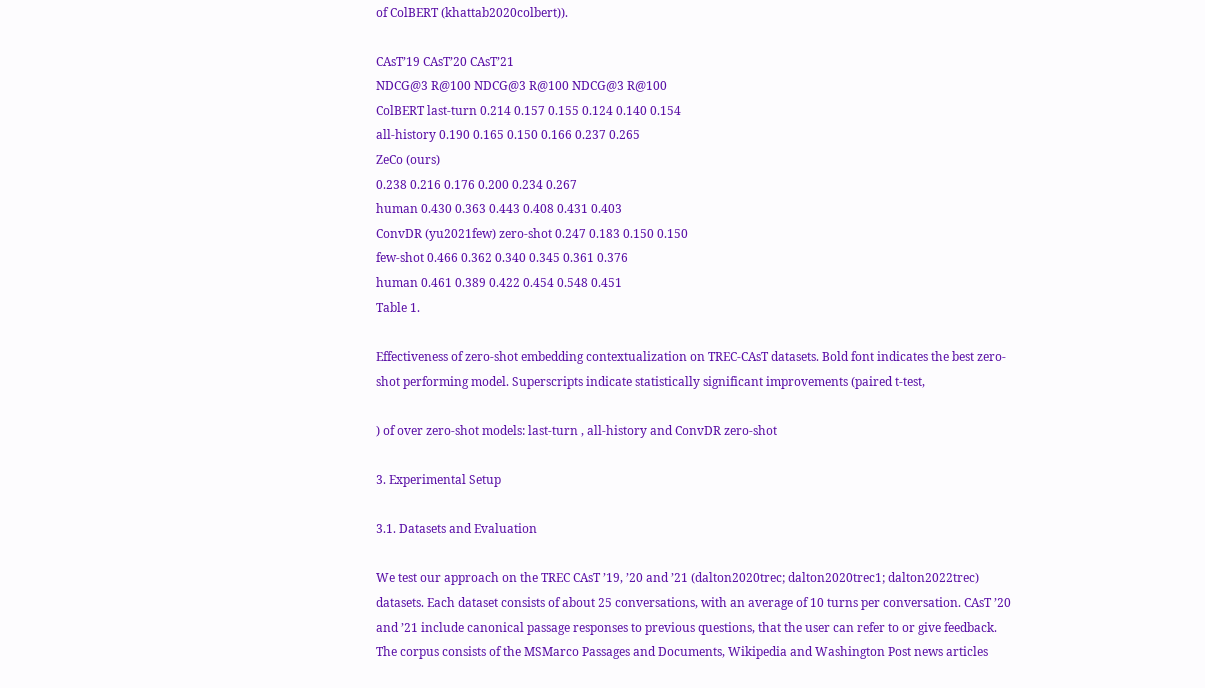of ColBERT (khattab2020colbert)).

CAsT’19 CAsT’20 CAsT’21
NDCG@3 R@100 NDCG@3 R@100 NDCG@3 R@100
ColBERT last-turn 0.214 0.157 0.155 0.124 0.140 0.154
all-history 0.190 0.165 0.150 0.166 0.237 0.265
ZeCo (ours)
0.238 0.216 0.176 0.200 0.234 0.267
human 0.430 0.363 0.443 0.408 0.431 0.403
ConvDR (yu2021few) zero-shot 0.247 0.183 0.150 0.150
few-shot 0.466 0.362 0.340 0.345 0.361 0.376
human 0.461 0.389 0.422 0.454 0.548 0.451
Table 1.

Effectiveness of zero-shot embedding contextualization on TREC-CAsT datasets. Bold font indicates the best zero-shot performing model. Superscripts indicate statistically significant improvements (paired t-test,

) of over zero-shot models: last-turn , all-history and ConvDR zero-shot

3. Experimental Setup

3.1. Datasets and Evaluation

We test our approach on the TREC CAsT ’19, ’20 and ’21 (dalton2020trec; dalton2020trec1; dalton2022trec) datasets. Each dataset consists of about 25 conversations, with an average of 10 turns per conversation. CAsT ’20 and ’21 include canonical passage responses to previous questions, that the user can refer to or give feedback. The corpus consists of the MSMarco Passages and Documents, Wikipedia and Washington Post news articles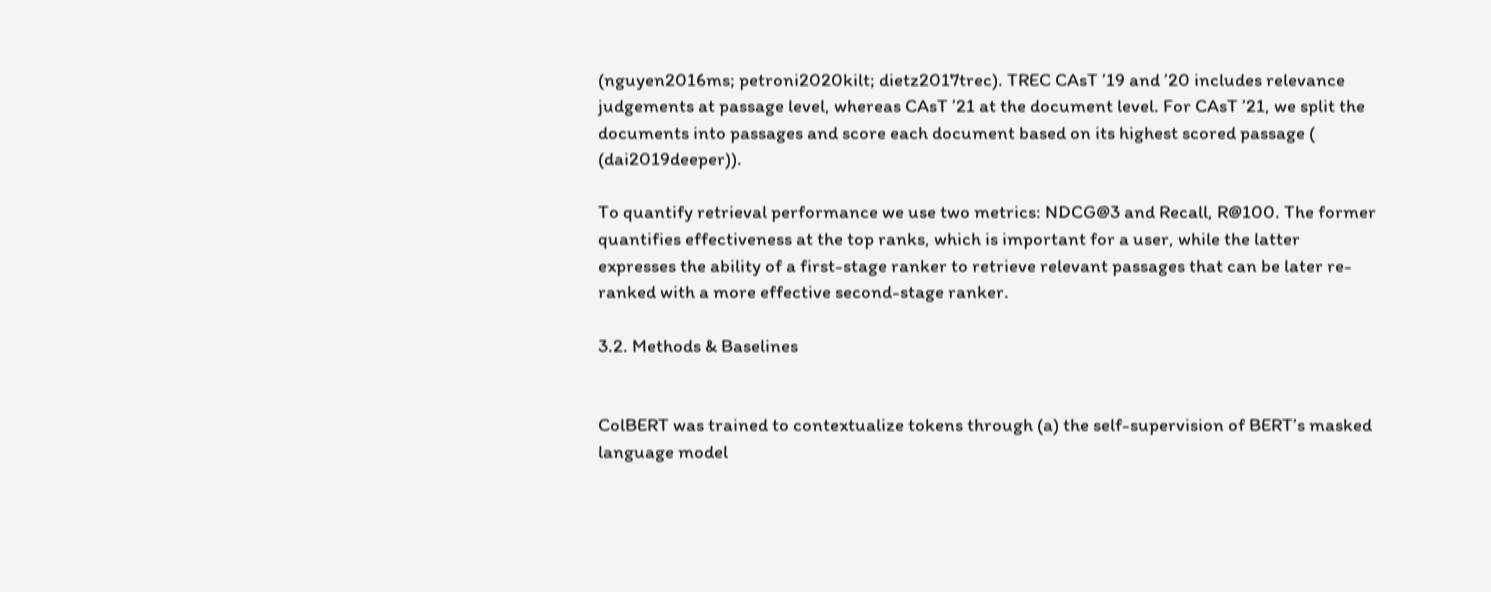(nguyen2016ms; petroni2020kilt; dietz2017trec). TREC CAsT ’19 and ’20 includes relevance judgements at passage level, whereas CAsT ’21 at the document level. For CAsT ’21, we split the documents into passages and score each document based on its highest scored passage ( (dai2019deeper)).

To quantify retrieval performance we use two metrics: NDCG@3 and Recall, R@100. The former quantifies effectiveness at the top ranks, which is important for a user, while the latter expresses the ability of a first-stage ranker to retrieve relevant passages that can be later re-ranked with a more effective second-stage ranker.

3.2. Methods & Baselines


ColBERT was trained to contextualize tokens through (a) the self-supervision of BERT’s masked language model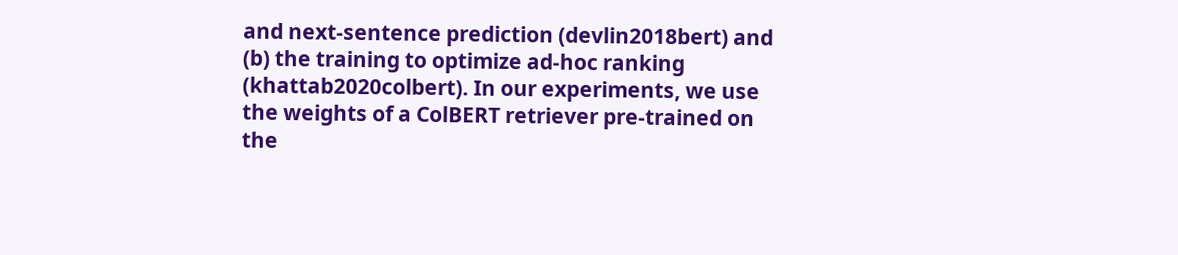and next-sentence prediction (devlin2018bert) and (b) the training to optimize ad-hoc ranking (khattab2020colbert). In our experiments, we use the weights of a ColBERT retriever pre-trained on the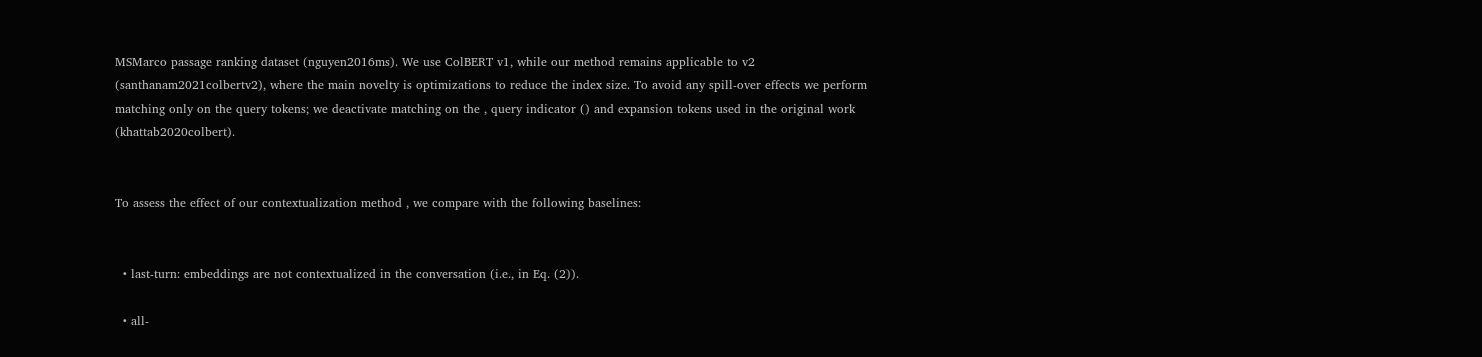MSMarco passage ranking dataset (nguyen2016ms). We use ColBERT v1, while our method remains applicable to v2 (santhanam2021colbertv2), where the main novelty is optimizations to reduce the index size. To avoid any spill-over effects we perform matching only on the query tokens; we deactivate matching on the , query indicator () and expansion tokens used in the original work (khattab2020colbert).


To assess the effect of our contextualization method , we compare with the following baselines:


  • last-turn: embeddings are not contextualized in the conversation (i.e., in Eq. (2)).

  • all-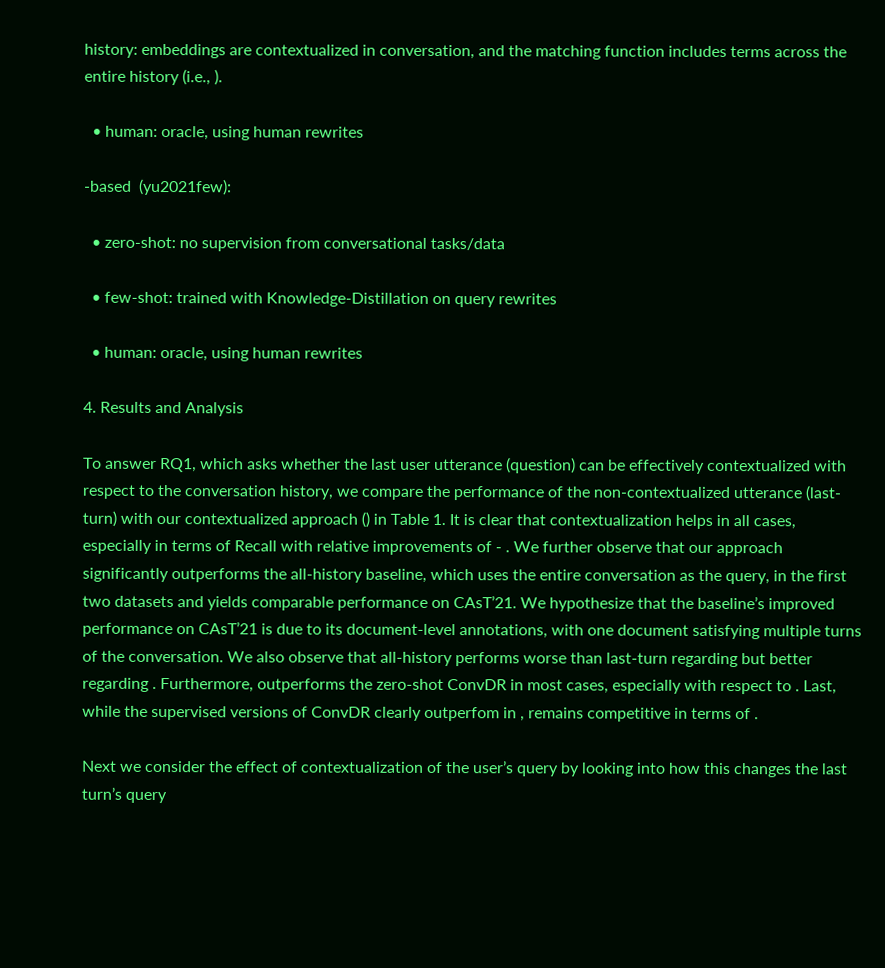history: embeddings are contextualized in conversation, and the matching function includes terms across the entire history (i.e., ).

  • human: oracle, using human rewrites

-based  (yu2021few):

  • zero-shot: no supervision from conversational tasks/data

  • few-shot: trained with Knowledge-Distillation on query rewrites

  • human: oracle, using human rewrites

4. Results and Analysis

To answer RQ1, which asks whether the last user utterance (question) can be effectively contextualized with respect to the conversation history, we compare the performance of the non-contextualized utterance (last-turn) with our contextualized approach () in Table 1. It is clear that contextualization helps in all cases, especially in terms of Recall with relative improvements of - . We further observe that our approach significantly outperforms the all-history baseline, which uses the entire conversation as the query, in the first two datasets and yields comparable performance on CAsT’21. We hypothesize that the baseline’s improved performance on CAsT’21 is due to its document-level annotations, with one document satisfying multiple turns of the conversation. We also observe that all-history performs worse than last-turn regarding but better regarding . Furthermore, outperforms the zero-shot ConvDR in most cases, especially with respect to . Last, while the supervised versions of ConvDR clearly outperfom in , remains competitive in terms of .

Next we consider the effect of contextualization of the user’s query by looking into how this changes the last turn’s query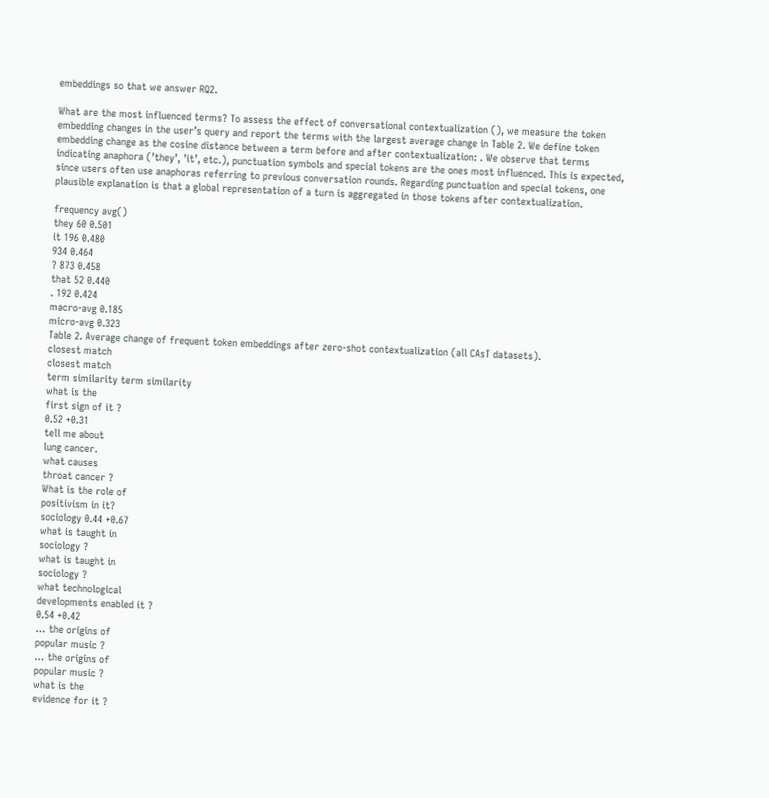embeddings so that we answer RQ2.

What are the most influenced terms? To assess the effect of conversational contextualization (), we measure the token embedding changes in the user’s query and report the terms with the largest average change in Table 2. We define token embedding change as the cosine distance between a term before and after contextualization: . We observe that terms indicating anaphora (’they’, ’it’, etc.), punctuation symbols and special tokens are the ones most influenced. This is expected, since users often use anaphoras referring to previous conversation rounds. Regarding punctuation and special tokens, one plausible explanation is that a global representation of a turn is aggregated in those tokens after contextualization.

frequency avg()
they 60 0.501
it 196 0.480
934 0.464
? 873 0.458
that 52 0.440
. 192 0.424
macro-avg 0.185
micro-avg 0.323
Table 2. Average change of frequent token embeddings after zero-shot contextualization (all CAsT datasets).
closest match
closest match
term similarity term similarity
what is the
first sign of it ?
0.52 +0.31
tell me about
lung cancer.
what causes
throat cancer ?
What is the role of
positivism in it?
sociology 0.44 +0.67
what is taught in
sociology ?
what is taught in
sociology ?
what technological
developments enabled it ?
0.54 +0.42
… the origins of
popular music ?
… the origins of
popular music ?
what is the
evidence for it ?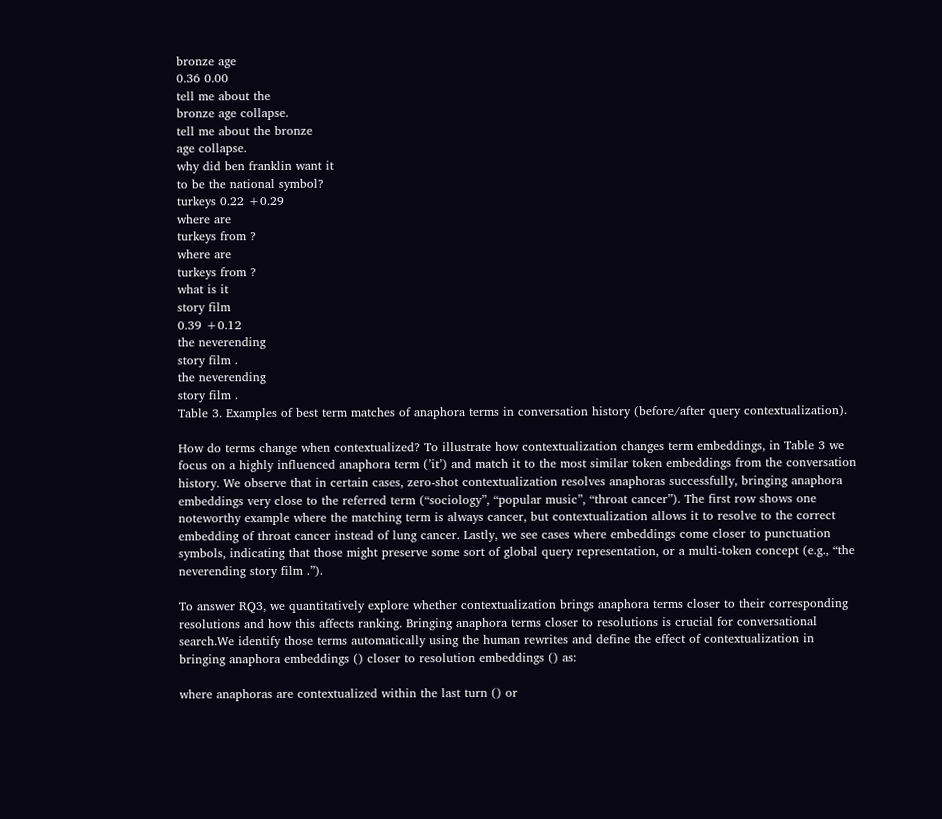bronze age
0.36 0.00
tell me about the
bronze age collapse.
tell me about the bronze
age collapse.
why did ben franklin want it
to be the national symbol?
turkeys 0.22 +0.29
where are
turkeys from ?
where are
turkeys from ?
what is it
story film
0.39 +0.12
the neverending
story film .
the neverending
story film .
Table 3. Examples of best term matches of anaphora terms in conversation history (before/after query contextualization).

How do terms change when contextualized? To illustrate how contextualization changes term embeddings, in Table 3 we focus on a highly influenced anaphora term (’it’) and match it to the most similar token embeddings from the conversation history. We observe that in certain cases, zero-shot contextualization resolves anaphoras successfully, bringing anaphora embeddings very close to the referred term (“sociology”, “popular music”, “throat cancer”). The first row shows one noteworthy example where the matching term is always cancer, but contextualization allows it to resolve to the correct embedding of throat cancer instead of lung cancer. Lastly, we see cases where embeddings come closer to punctuation symbols, indicating that those might preserve some sort of global query representation, or a multi-token concept (e.g., “the neverending story film .”).

To answer RQ3, we quantitatively explore whether contextualization brings anaphora terms closer to their corresponding resolutions and how this affects ranking. Bringing anaphora terms closer to resolutions is crucial for conversational search.We identify those terms automatically using the human rewrites and define the effect of contextualization in bringing anaphora embeddings () closer to resolution embeddings () as:

where anaphoras are contextualized within the last turn () or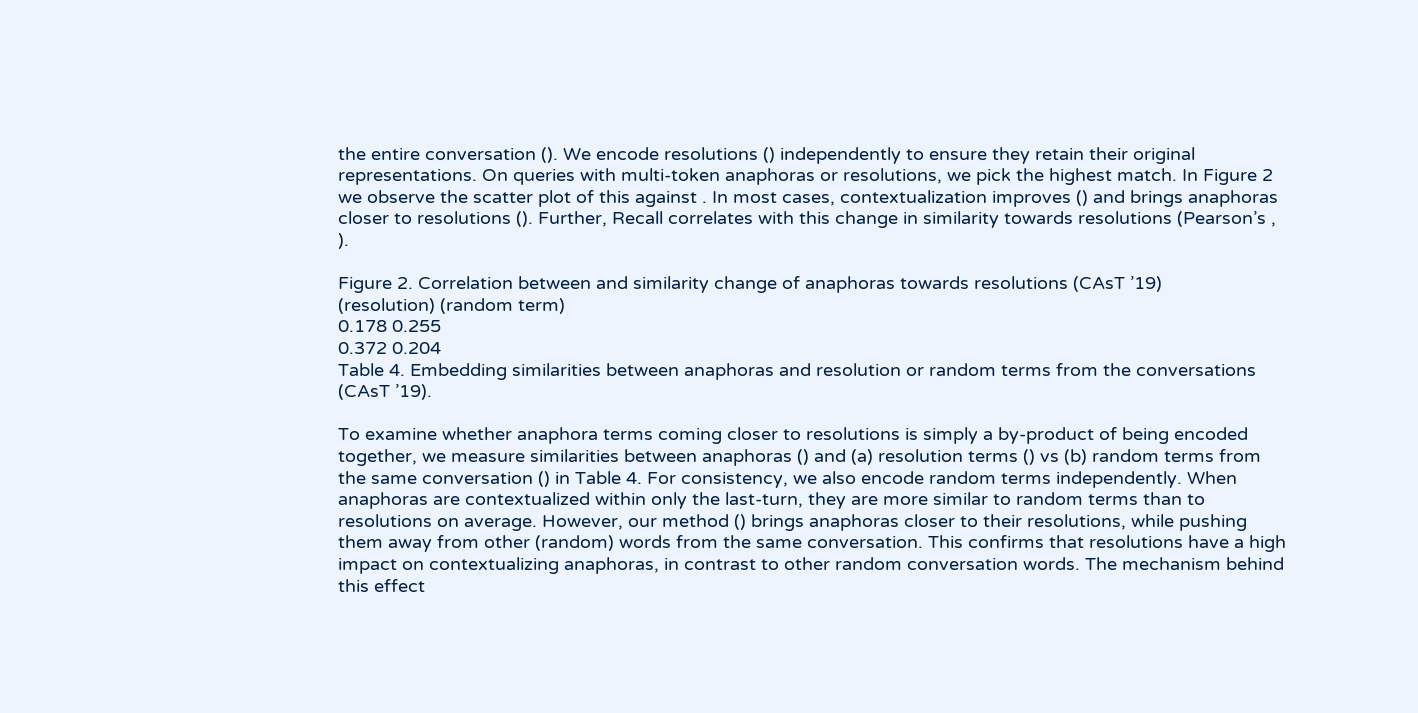the entire conversation (). We encode resolutions () independently to ensure they retain their original representations. On queries with multi-token anaphoras or resolutions, we pick the highest match. In Figure 2 we observe the scatter plot of this against . In most cases, contextualization improves () and brings anaphoras closer to resolutions (). Further, Recall correlates with this change in similarity towards resolutions (Pearson’s , ).

Figure 2. Correlation between and similarity change of anaphoras towards resolutions (CAsT ’19)
(resolution) (random term)
0.178 0.255
0.372 0.204
Table 4. Embedding similarities between anaphoras and resolution or random terms from the conversations (CAsT ’19).

To examine whether anaphora terms coming closer to resolutions is simply a by-product of being encoded together, we measure similarities between anaphoras () and (a) resolution terms () vs (b) random terms from the same conversation () in Table 4. For consistency, we also encode random terms independently. When anaphoras are contextualized within only the last-turn, they are more similar to random terms than to resolutions on average. However, our method () brings anaphoras closer to their resolutions, while pushing them away from other (random) words from the same conversation. This confirms that resolutions have a high impact on contextualizing anaphoras, in contrast to other random conversation words. The mechanism behind this effect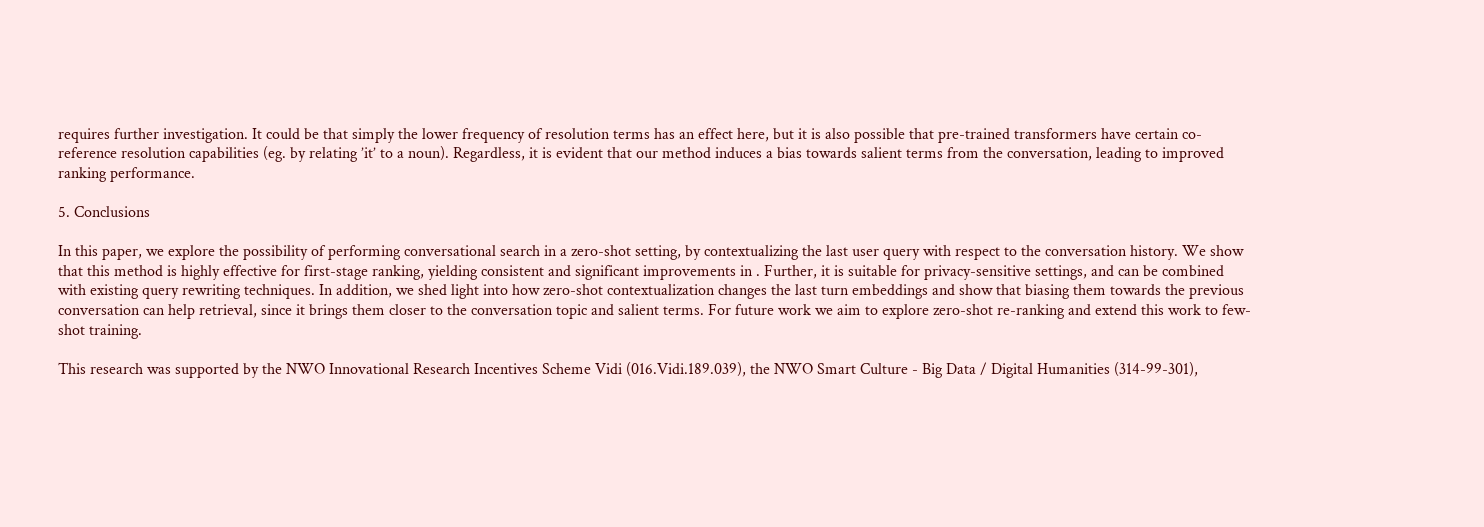requires further investigation. It could be that simply the lower frequency of resolution terms has an effect here, but it is also possible that pre-trained transformers have certain co-reference resolution capabilities (eg. by relating ’it’ to a noun). Regardless, it is evident that our method induces a bias towards salient terms from the conversation, leading to improved ranking performance.

5. Conclusions

In this paper, we explore the possibility of performing conversational search in a zero-shot setting, by contextualizing the last user query with respect to the conversation history. We show that this method is highly effective for first-stage ranking, yielding consistent and significant improvements in . Further, it is suitable for privacy-sensitive settings, and can be combined with existing query rewriting techniques. In addition, we shed light into how zero-shot contextualization changes the last turn embeddings and show that biasing them towards the previous conversation can help retrieval, since it brings them closer to the conversation topic and salient terms. For future work we aim to explore zero-shot re-ranking and extend this work to few-shot training.

This research was supported by the NWO Innovational Research Incentives Scheme Vidi (016.Vidi.189.039), the NWO Smart Culture - Big Data / Digital Humanities (314-99-301),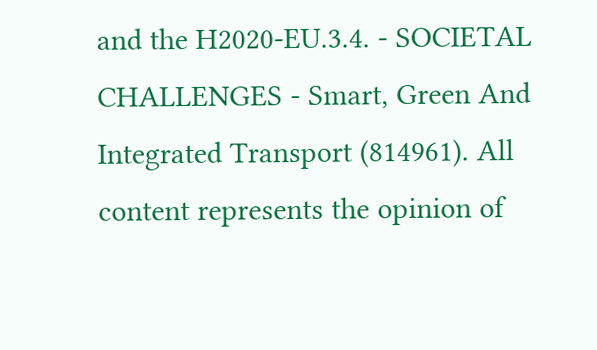and the H2020-EU.3.4. - SOCIETAL CHALLENGES - Smart, Green And Integrated Transport (814961). All content represents the opinion of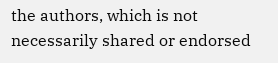the authors, which is not necessarily shared or endorsed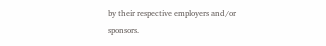by their respective employers and/or sponsors.